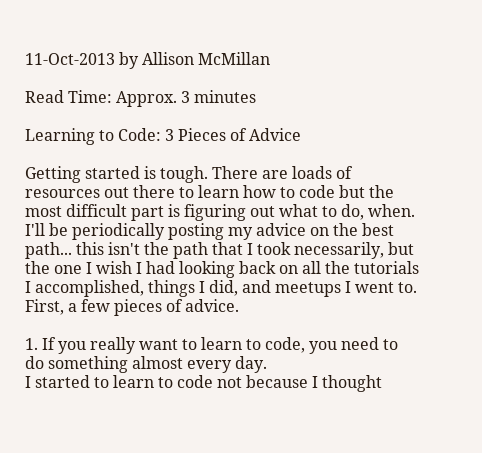11-Oct-2013 by Allison McMillan

Read Time: Approx. 3 minutes

Learning to Code: 3 Pieces of Advice

Getting started is tough. There are loads of resources out there to learn how to code but the most difficult part is figuring out what to do, when. I'll be periodically posting my advice on the best path... this isn't the path that I took necessarily, but the one I wish I had looking back on all the tutorials I accomplished, things I did, and meetups I went to. First, a few pieces of advice.

1. If you really want to learn to code, you need to do something almost every day.
I started to learn to code not because I thought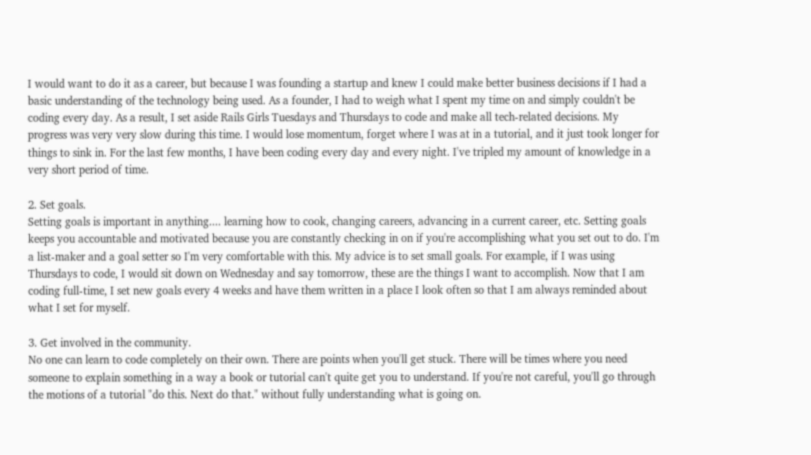I would want to do it as a career, but because I was founding a startup and knew I could make better business decisions if I had a basic understanding of the technology being used. As a founder, I had to weigh what I spent my time on and simply couldn't be coding every day. As a result, I set aside Rails Girls Tuesdays and Thursdays to code and make all tech-related decisions. My progress was very very slow during this time. I would lose momentum, forget where I was at in a tutorial, and it just took longer for things to sink in. For the last few months, I have been coding every day and every night. I've tripled my amount of knowledge in a very short period of time.

2. Set goals.
Setting goals is important in anything.... learning how to cook, changing careers, advancing in a current career, etc. Setting goals keeps you accountable and motivated because you are constantly checking in on if you're accomplishing what you set out to do. I'm a list-maker and a goal setter so I'm very comfortable with this. My advice is to set small goals. For example, if I was using Thursdays to code, I would sit down on Wednesday and say tomorrow, these are the things I want to accomplish. Now that I am coding full-time, I set new goals every 4 weeks and have them written in a place I look often so that I am always reminded about what I set for myself.

3. Get involved in the community.
No one can learn to code completely on their own. There are points when you'll get stuck. There will be times where you need someone to explain something in a way a book or tutorial can't quite get you to understand. If you're not careful, you'll go through the motions of a tutorial "do this. Next do that." without fully understanding what is going on.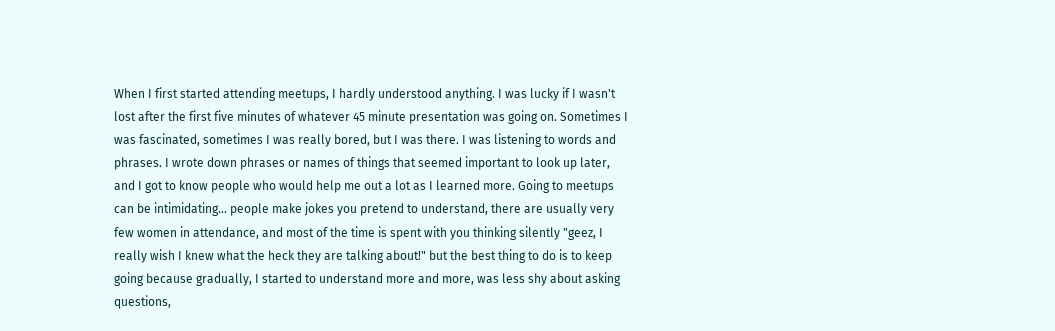When I first started attending meetups, I hardly understood anything. I was lucky if I wasn't lost after the first five minutes of whatever 45 minute presentation was going on. Sometimes I was fascinated, sometimes I was really bored, but I was there. I was listening to words and phrases. I wrote down phrases or names of things that seemed important to look up later, and I got to know people who would help me out a lot as I learned more. Going to meetups can be intimidating... people make jokes you pretend to understand, there are usually very few women in attendance, and most of the time is spent with you thinking silently "geez, I really wish I knew what the heck they are talking about!" but the best thing to do is to keep going because gradually, I started to understand more and more, was less shy about asking questions,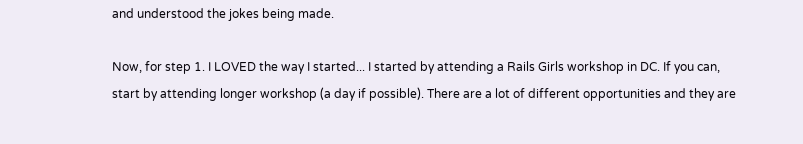and understood the jokes being made.

Now, for step 1. I LOVED the way I started... I started by attending a Rails Girls workshop in DC. If you can, start by attending longer workshop (a day if possible). There are a lot of different opportunities and they are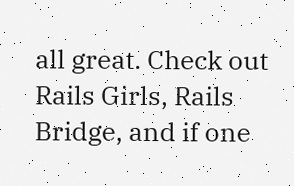all great. Check out Rails Girls, Rails Bridge, and if one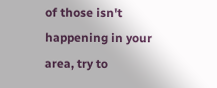of those isn't happening in your area, try to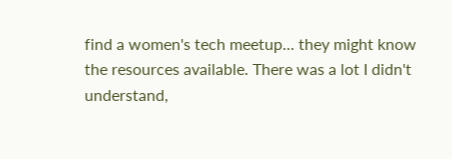find a women's tech meetup... they might know the resources available. There was a lot I didn't understand,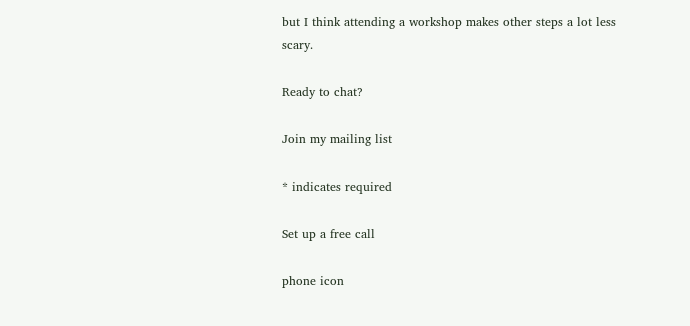but I think attending a workshop makes other steps a lot less scary.

Ready to chat?

Join my mailing list

* indicates required

Set up a free call

phone icon